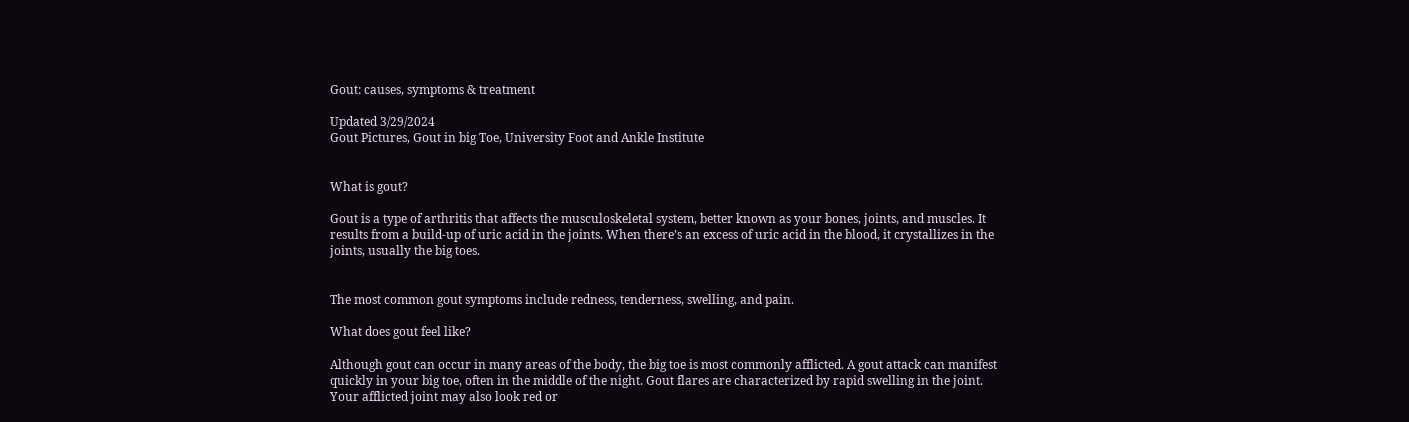Gout: causes, symptoms & treatment

Updated 3/29/2024
Gout Pictures, Gout in big Toe, University Foot and Ankle Institute


What is gout?

Gout is a type of arthritis that affects the musculoskeletal system, better known as your bones, joints, and muscles. It results from a build-up of uric acid in the joints. When there’s an excess of uric acid in the blood, it crystallizes in the joints, usually the big toes.


The most common gout symptoms include redness, tenderness, swelling, and pain.

What does gout feel like?

Although gout can occur in many areas of the body, the big toe is most commonly afflicted. A gout attack can manifest quickly in your big toe, often in the middle of the night. Gout flares are characterized by rapid swelling in the joint. Your afflicted joint may also look red or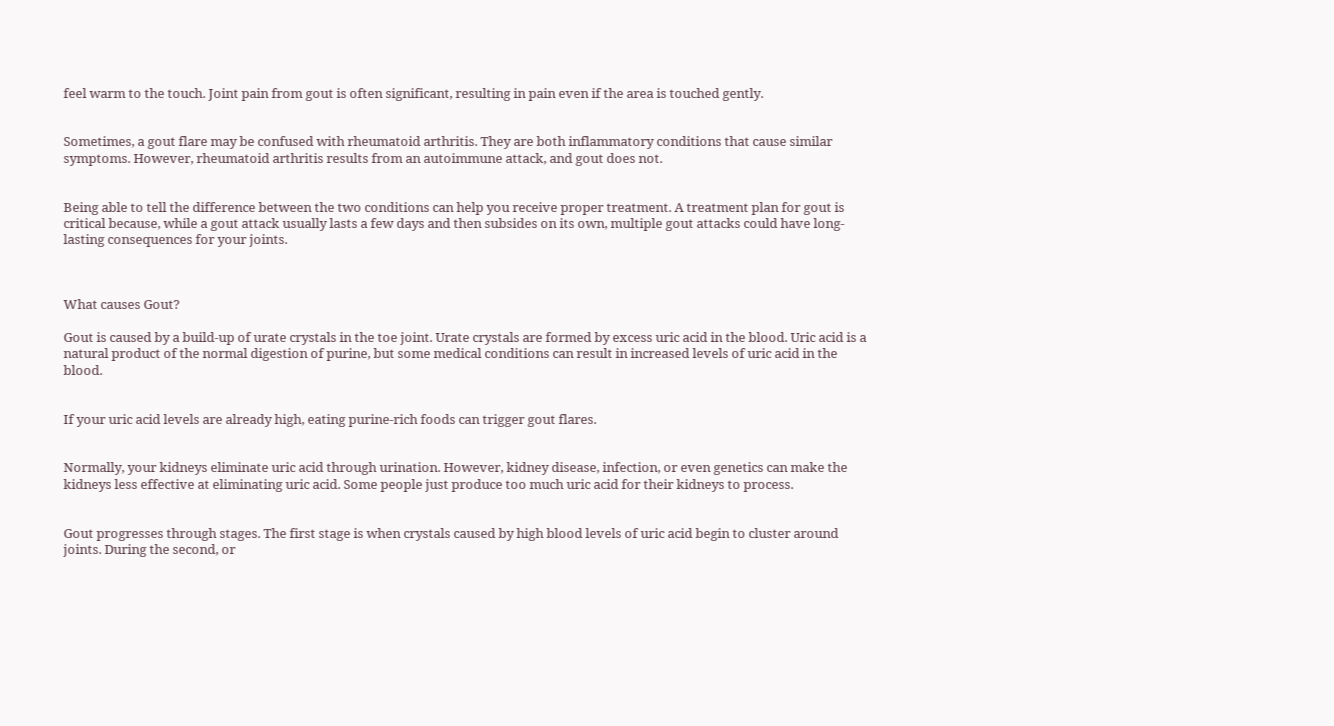feel warm to the touch. Joint pain from gout is often significant, resulting in pain even if the area is touched gently.


Sometimes, a gout flare may be confused with rheumatoid arthritis. They are both inflammatory conditions that cause similar symptoms. However, rheumatoid arthritis results from an autoimmune attack, and gout does not.


Being able to tell the difference between the two conditions can help you receive proper treatment. A treatment plan for gout is critical because, while a gout attack usually lasts a few days and then subsides on its own, multiple gout attacks could have long-lasting consequences for your joints.



What causes Gout?

Gout is caused by a build-up of urate crystals in the toe joint. Urate crystals are formed by excess uric acid in the blood. Uric acid is a natural product of the normal digestion of purine, but some medical conditions can result in increased levels of uric acid in the blood.


If your uric acid levels are already high, eating purine-rich foods can trigger gout flares.


Normally, your kidneys eliminate uric acid through urination. However, kidney disease, infection, or even genetics can make the kidneys less effective at eliminating uric acid. Some people just produce too much uric acid for their kidneys to process.


Gout progresses through stages. The first stage is when crystals caused by high blood levels of uric acid begin to cluster around joints. During the second, or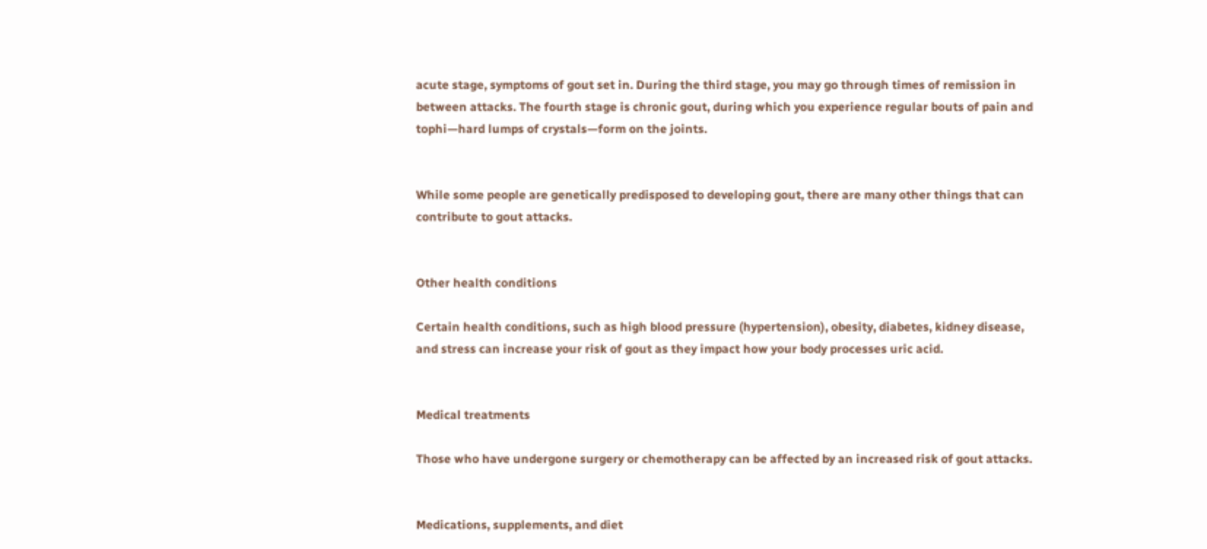acute stage, symptoms of gout set in. During the third stage, you may go through times of remission in between attacks. The fourth stage is chronic gout, during which you experience regular bouts of pain and tophi—hard lumps of crystals—form on the joints.


While some people are genetically predisposed to developing gout, there are many other things that can contribute to gout attacks.


Other health conditions

Certain health conditions, such as high blood pressure (hypertension), obesity, diabetes, kidney disease, and stress can increase your risk of gout as they impact how your body processes uric acid.


Medical treatments

Those who have undergone surgery or chemotherapy can be affected by an increased risk of gout attacks.


Medications, supplements, and diet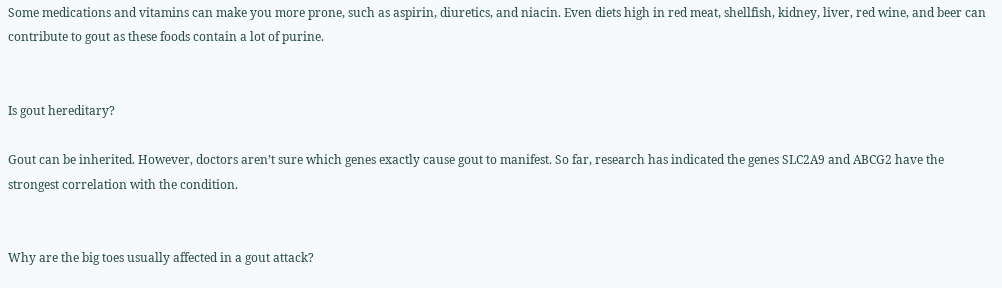Some medications and vitamins can make you more prone, such as aspirin, diuretics, and niacin. Even diets high in red meat, shellfish, kidney, liver, red wine, and beer can contribute to gout as these foods contain a lot of purine.


Is gout hereditary?

Gout can be inherited. However, doctors aren’t sure which genes exactly cause gout to manifest. So far, research has indicated the genes SLC2A9 and ABCG2 have the strongest correlation with the condition.


Why are the big toes usually affected in a gout attack?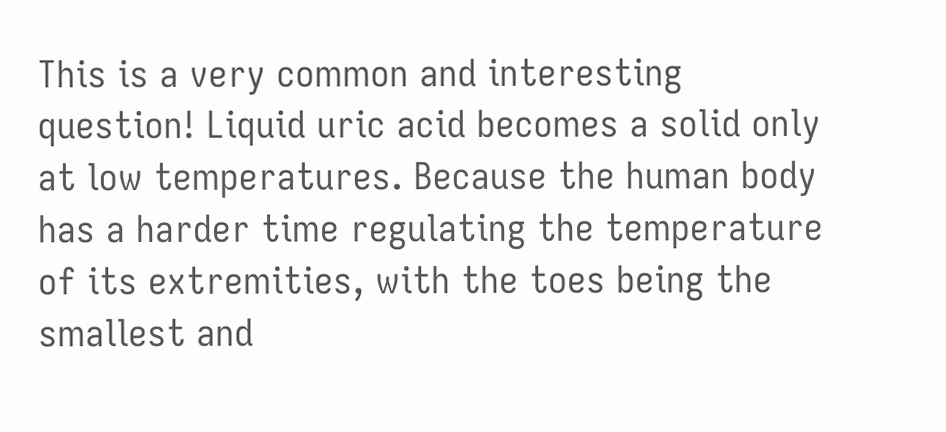This is a very common and interesting question! Liquid uric acid becomes a solid only at low temperatures. Because the human body has a harder time regulating the temperature of its extremities, with the toes being the smallest and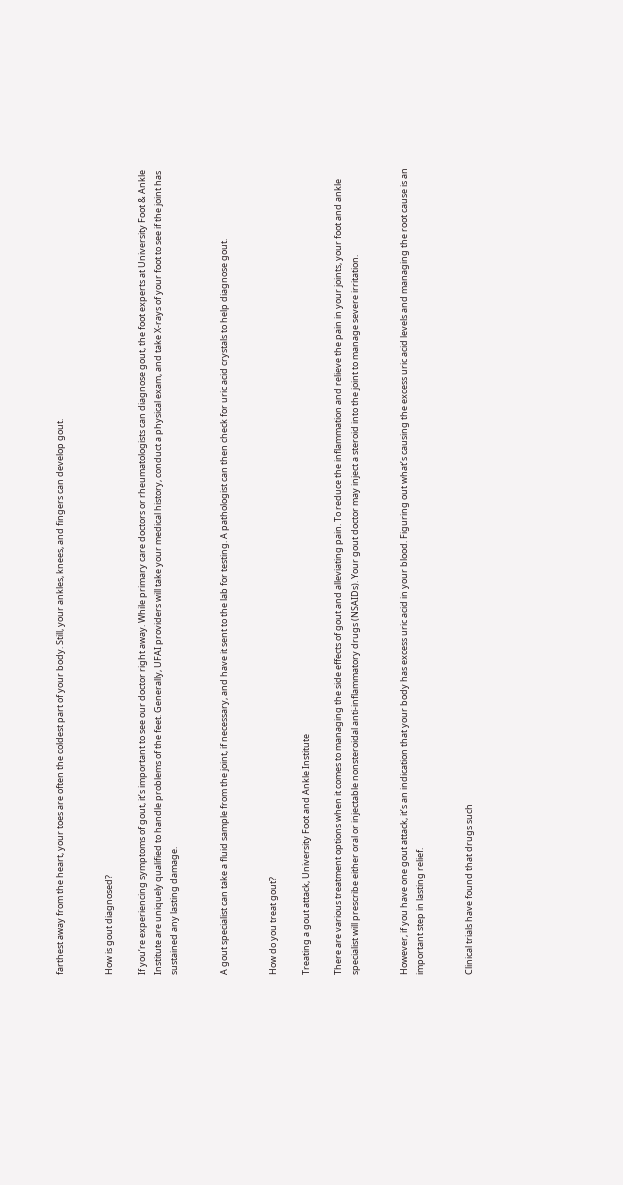farthest away from the heart, your toes are often the coldest part of your body. Still, your ankles, knees, and fingers can develop gout.


How is gout diagnosed?

If you’re experiencing symptoms of gout, it’s important to see our doctor right away. While primary care doctors or rheumatologists can diagnose gout, the foot experts at University Foot & Ankle Institute are uniquely qualified to handle problems of the feet. Generally, UFAI providers will take your medical history, conduct a physical exam, and take X-rays of your foot to see if the joint has sustained any lasting damage.


A gout specialist can take a fluid sample from the joint, if necessary, and have it sent to the lab for testing. A pathologist can then check for uric acid crystals to help diagnose gout.


How do you treat gout?

Treating a gout attack, University Foot and Ankle Institute

There are various treatment options when it comes to managing the side effects of gout and alleviating pain. To reduce the inflammation and relieve the pain in your joints, your foot and ankle specialist will prescribe either oral or injectable nonsteroidal anti-inflammatory drugs (NSAIDs). Your gout doctor may inject a steroid into the joint to manage severe irritation.


However, if you have one gout attack, it’s an indication that your body has excess uric acid in your blood. Figuring out what’s causing the excess uric acid levels and managing the root cause is an important step in lasting relief.


Clinical trials have found that drugs such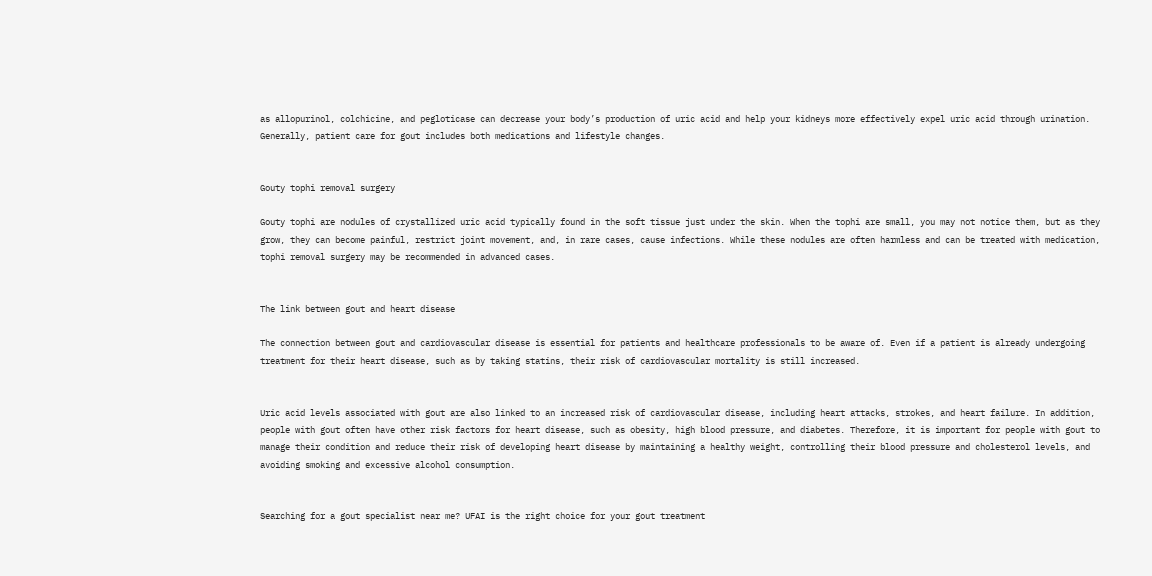as allopurinol, colchicine, and pegloticase can decrease your body’s production of uric acid and help your kidneys more effectively expel uric acid through urination. Generally, patient care for gout includes both medications and lifestyle changes.


Gouty tophi removal surgery

Gouty tophi are nodules of crystallized uric acid typically found in the soft tissue just under the skin. When the tophi are small, you may not notice them, but as they grow, they can become painful, restrict joint movement, and, in rare cases, cause infections. While these nodules are often harmless and can be treated with medication, tophi removal surgery may be recommended in advanced cases.


The link between gout and heart disease

The connection between gout and cardiovascular disease is essential for patients and healthcare professionals to be aware of. Even if a patient is already undergoing treatment for their heart disease, such as by taking statins, their risk of cardiovascular mortality is still increased.


Uric acid levels associated with gout are also linked to an increased risk of cardiovascular disease, including heart attacks, strokes, and heart failure. In addition, people with gout often have other risk factors for heart disease, such as obesity, high blood pressure, and diabetes. Therefore, it is important for people with gout to manage their condition and reduce their risk of developing heart disease by maintaining a healthy weight, controlling their blood pressure and cholesterol levels, and avoiding smoking and excessive alcohol consumption.


Searching for a gout specialist near me? UFAI is the right choice for your gout treatment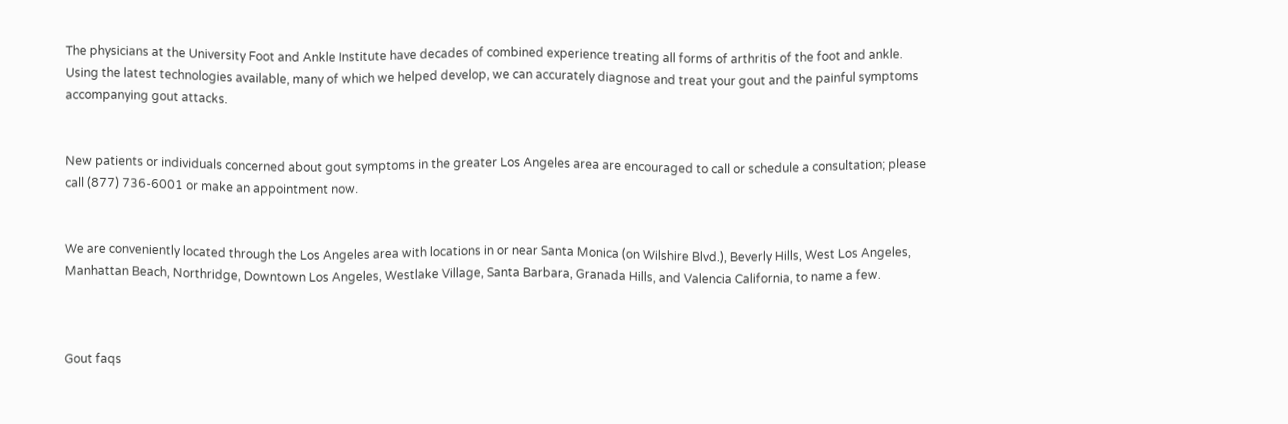The physicians at the University Foot and Ankle Institute have decades of combined experience treating all forms of arthritis of the foot and ankle. Using the latest technologies available, many of which we helped develop, we can accurately diagnose and treat your gout and the painful symptoms accompanying gout attacks.


New patients or individuals concerned about gout symptoms in the greater Los Angeles area are encouraged to call or schedule a consultation; please call (877) 736-6001 or make an appointment now.


We are conveniently located through the Los Angeles area with locations in or near Santa Monica (on Wilshire Blvd.), Beverly Hills, West Los Angeles, Manhattan Beach, Northridge, Downtown Los Angeles, Westlake Village, Santa Barbara, Granada Hills, and Valencia California, to name a few.



Gout faqs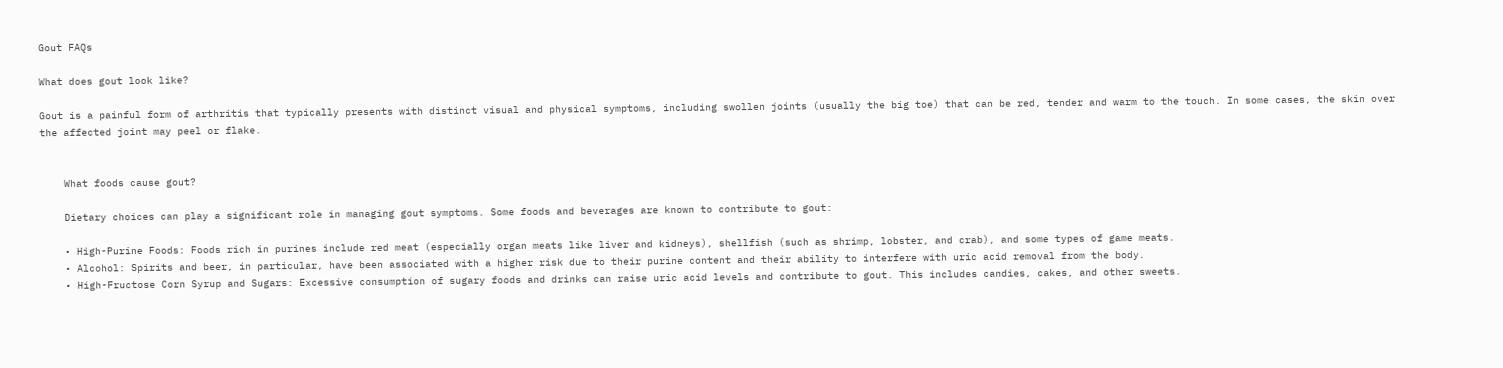Gout FAQs

What does gout look like?

Gout is a painful form of arthritis that typically presents with distinct visual and physical symptoms, including swollen joints (usually the big toe) that can be red, tender and warm to the touch. In some cases, the skin over the affected joint may peel or flake.


    What foods cause gout?

    Dietary choices can play a significant role in managing gout symptoms. Some foods and beverages are known to contribute to gout:

    • High-Purine Foods: Foods rich in purines include red meat (especially organ meats like liver and kidneys), shellfish (such as shrimp, lobster, and crab), and some types of game meats.
    • Alcohol: Spirits and beer, in particular, have been associated with a higher risk due to their purine content and their ability to interfere with uric acid removal from the body.
    • High-Fructose Corn Syrup and Sugars: Excessive consumption of sugary foods and drinks can raise uric acid levels and contribute to gout. This includes candies, cakes, and other sweets.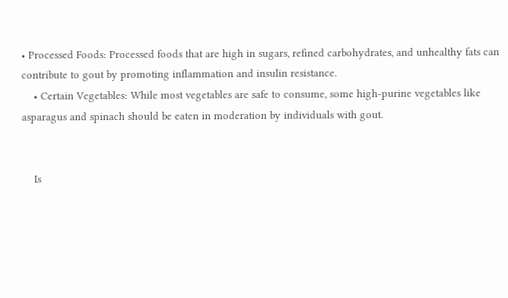• Processed Foods: Processed foods that are high in sugars, refined carbohydrates, and unhealthy fats can contribute to gout by promoting inflammation and insulin resistance.
    • Certain Vegetables: While most vegetables are safe to consume, some high-purine vegetables like asparagus and spinach should be eaten in moderation by individuals with gout.


    Is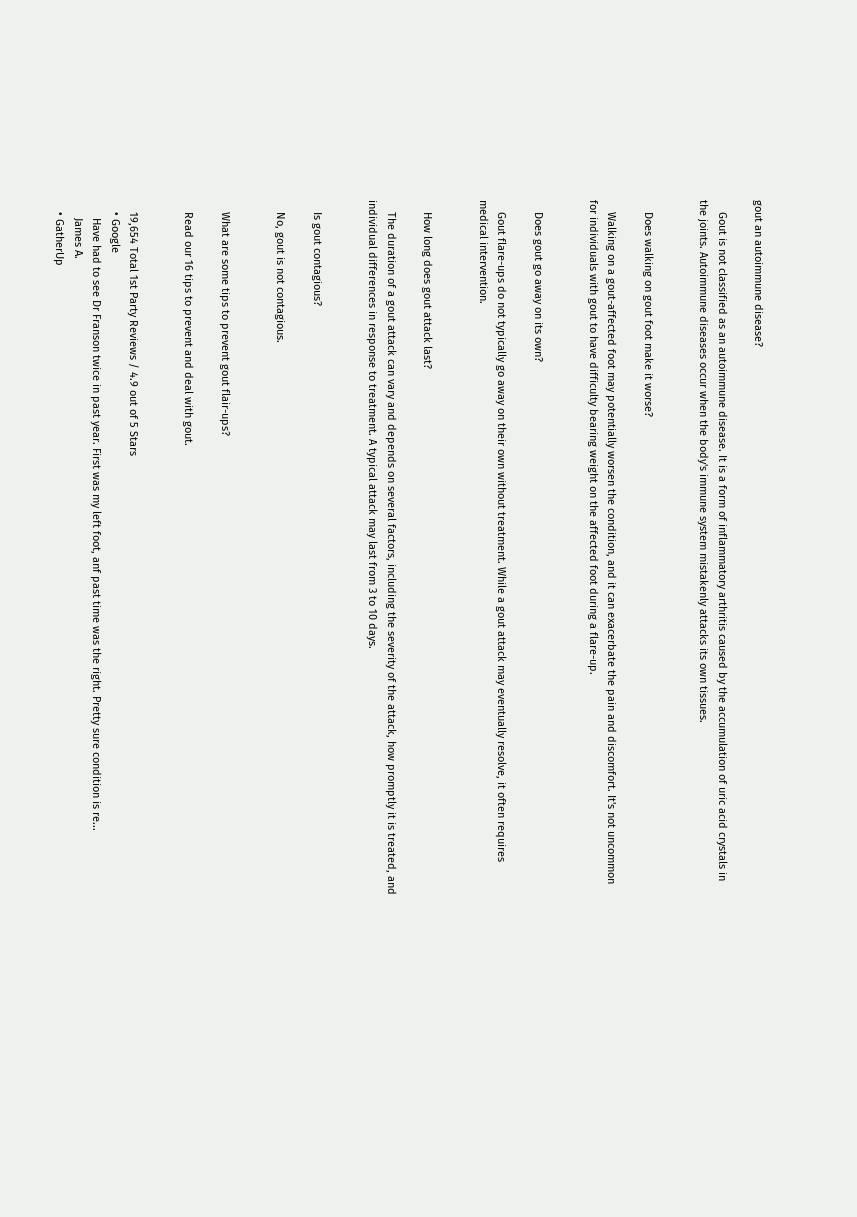gout an autoimmune disease?

    Gout is not classified as an autoimmune disease. It is a form of inflammatory arthritis caused by the accumulation of uric acid crystals in the joints. Autoimmune diseases occur when the body's immune system mistakenly attacks its own tissues.


    Does walking on gout foot make it worse?

    Walking on a gout-affected foot may potentially worsen the condition, and it can exacerbate the pain and discomfort. It's not uncommon for individuals with gout to have difficulty bearing weight on the affected foot during a flare-up.


    Does gout go away on its own?

    Gout flare-ups do not typically go away on their own without treatment. While a gout attack may eventually resolve, it often requires medical intervention.


    How long does gout attack last?

    The duration of a gout attack can vary and depends on several factors, including the severity of the attack, how promptly it is treated, and individual differences in response to treatment. A typical attack may last from 3 to 10 days.


    Is gout contagious?

    No, gout is not contagious.


    What are some tips to prevent gout flair-ups?

    Read our 16 tips to prevent and deal with gout.


    19,654 Total 1st Party Reviews / 4.9 out of 5 Stars
    • Google
      Have had to see Dr Franson twice in past year. First was my left foot, anf past time was the right. Pretty sure condition is re...
      James A.
    • GatherUp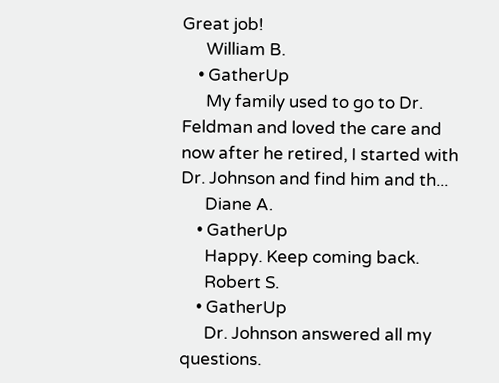Great job!
      William B.
    • GatherUp
      My family used to go to Dr. Feldman and loved the care and now after he retired, I started with Dr. Johnson and find him and th...
      Diane A.
    • GatherUp
      Happy. Keep coming back.
      Robert S.
    • GatherUp
      Dr. Johnson answered all my questions.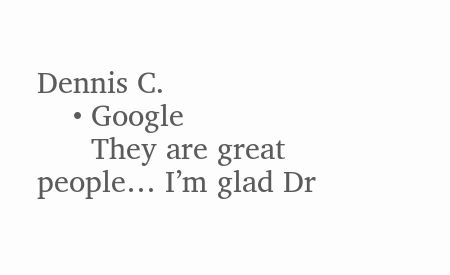Dennis C.
    • Google
      They are great people… I’m glad Dr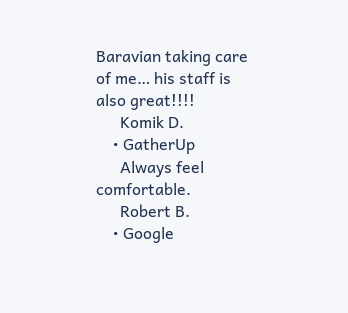Baravian taking care of me… his staff is also great!!!!
      Komik D.
    • GatherUp
      Always feel comfortable.
      Robert B.
    • Google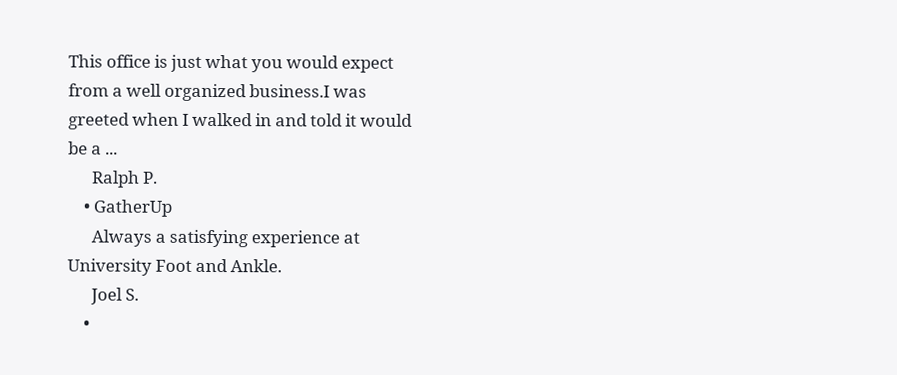This office is just what you would expect from a well organized business.I was greeted when I walked in and told it would be a ...
      Ralph P.
    • GatherUp
      Always a satisfying experience at University Foot and Ankle.
      Joel S.
    •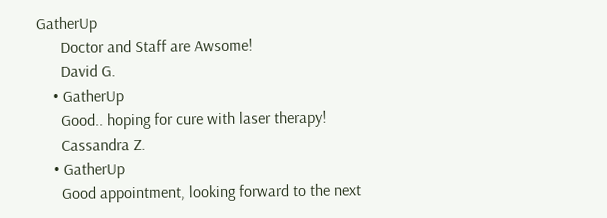GatherUp
      Doctor and Staff are Awsome!
      David G.
    • GatherUp
      Good.. hoping for cure with laser therapy!
      Cassandra Z.
    • GatherUp
      Good appointment, looking forward to the next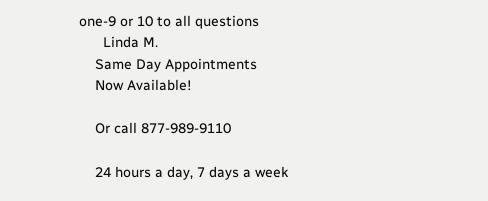one-9 or 10 to all questions
      Linda M.
    Same Day Appointments
    Now Available!

    Or call 877-989-9110

    24 hours a day, 7 days a week